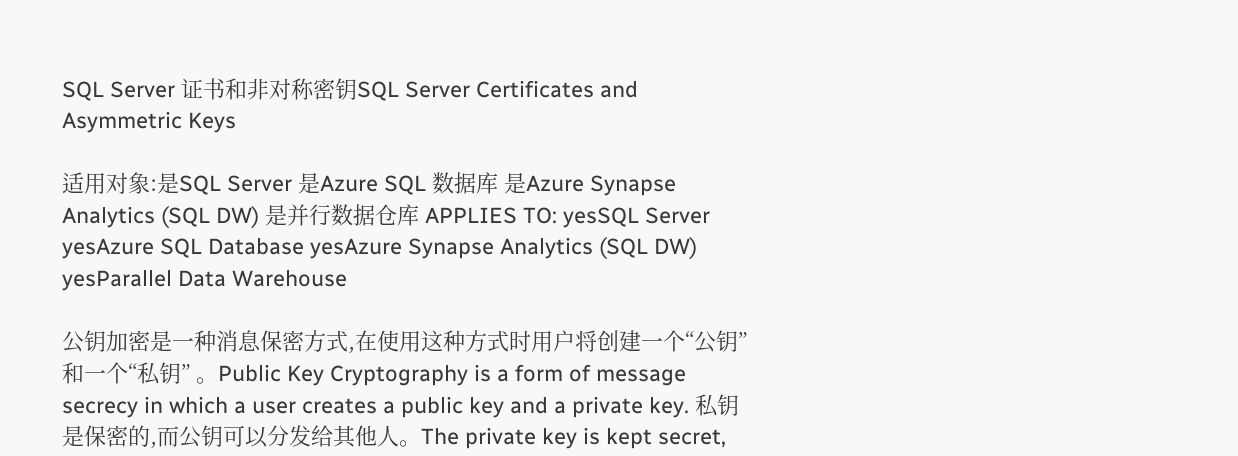SQL Server 证书和非对称密钥SQL Server Certificates and Asymmetric Keys

适用对象:是SQL Server 是Azure SQL 数据库 是Azure Synapse Analytics (SQL DW) 是并行数据仓库 APPLIES TO: yesSQL Server yesAzure SQL Database yesAzure Synapse Analytics (SQL DW) yesParallel Data Warehouse

公钥加密是一种消息保密方式,在使用这种方式时用户将创建一个“公钥”和一个“私钥” 。Public Key Cryptography is a form of message secrecy in which a user creates a public key and a private key. 私钥是保密的,而公钥可以分发给其他人。The private key is kept secret,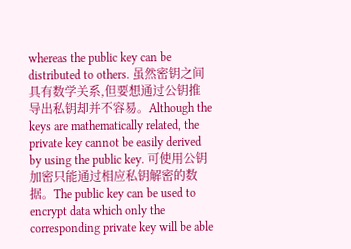whereas the public key can be distributed to others. 虽然密钥之间具有数学关系,但要想通过公钥推导出私钥却并不容易。Although the keys are mathematically related, the private key cannot be easily derived by using the public key. 可使用公钥加密只能通过相应私钥解密的数据。The public key can be used to encrypt data which only the corresponding private key will be able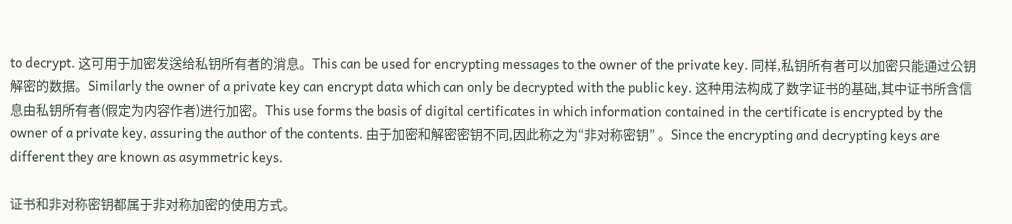to decrypt. 这可用于加密发送给私钥所有者的消息。This can be used for encrypting messages to the owner of the private key. 同样,私钥所有者可以加密只能通过公钥解密的数据。Similarly the owner of a private key can encrypt data which can only be decrypted with the public key. 这种用法构成了数字证书的基础,其中证书所含信息由私钥所有者(假定为内容作者)进行加密。This use forms the basis of digital certificates in which information contained in the certificate is encrypted by the owner of a private key, assuring the author of the contents. 由于加密和解密密钥不同,因此称之为“非对称密钥” 。Since the encrypting and decrypting keys are different they are known as asymmetric keys.

证书和非对称密钥都属于非对称加密的使用方式。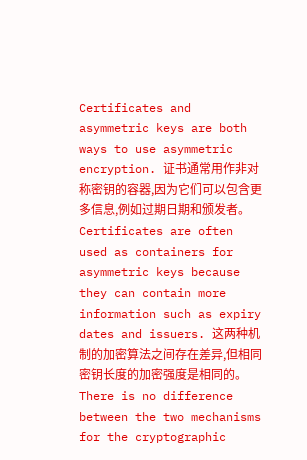Certificates and asymmetric keys are both ways to use asymmetric encryption. 证书通常用作非对称密钥的容器,因为它们可以包含更多信息,例如过期日期和颁发者。Certificates are often used as containers for asymmetric keys because they can contain more information such as expiry dates and issuers. 这两种机制的加密算法之间存在差异,但相同密钥长度的加密强度是相同的。There is no difference between the two mechanisms for the cryptographic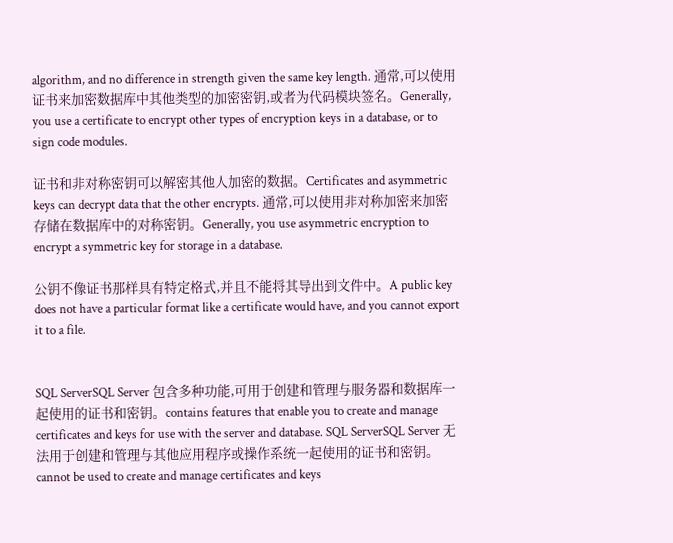algorithm, and no difference in strength given the same key length. 通常,可以使用证书来加密数据库中其他类型的加密密钥,或者为代码模块签名。Generally, you use a certificate to encrypt other types of encryption keys in a database, or to sign code modules.

证书和非对称密钥可以解密其他人加密的数据。Certificates and asymmetric keys can decrypt data that the other encrypts. 通常,可以使用非对称加密来加密存储在数据库中的对称密钥。Generally, you use asymmetric encryption to encrypt a symmetric key for storage in a database.

公钥不像证书那样具有特定格式,并且不能将其导出到文件中。A public key does not have a particular format like a certificate would have, and you cannot export it to a file.


SQL ServerSQL Server 包含多种功能,可用于创建和管理与服务器和数据库一起使用的证书和密钥。contains features that enable you to create and manage certificates and keys for use with the server and database. SQL ServerSQL Server 无法用于创建和管理与其他应用程序或操作系统一起使用的证书和密钥。cannot be used to create and manage certificates and keys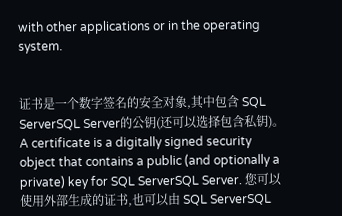with other applications or in the operating system.


证书是一个数字签名的安全对象,其中包含 SQL ServerSQL Server的公钥(还可以选择包含私钥)。A certificate is a digitally signed security object that contains a public (and optionally a private) key for SQL ServerSQL Server. 您可以使用外部生成的证书,也可以由 SQL ServerSQL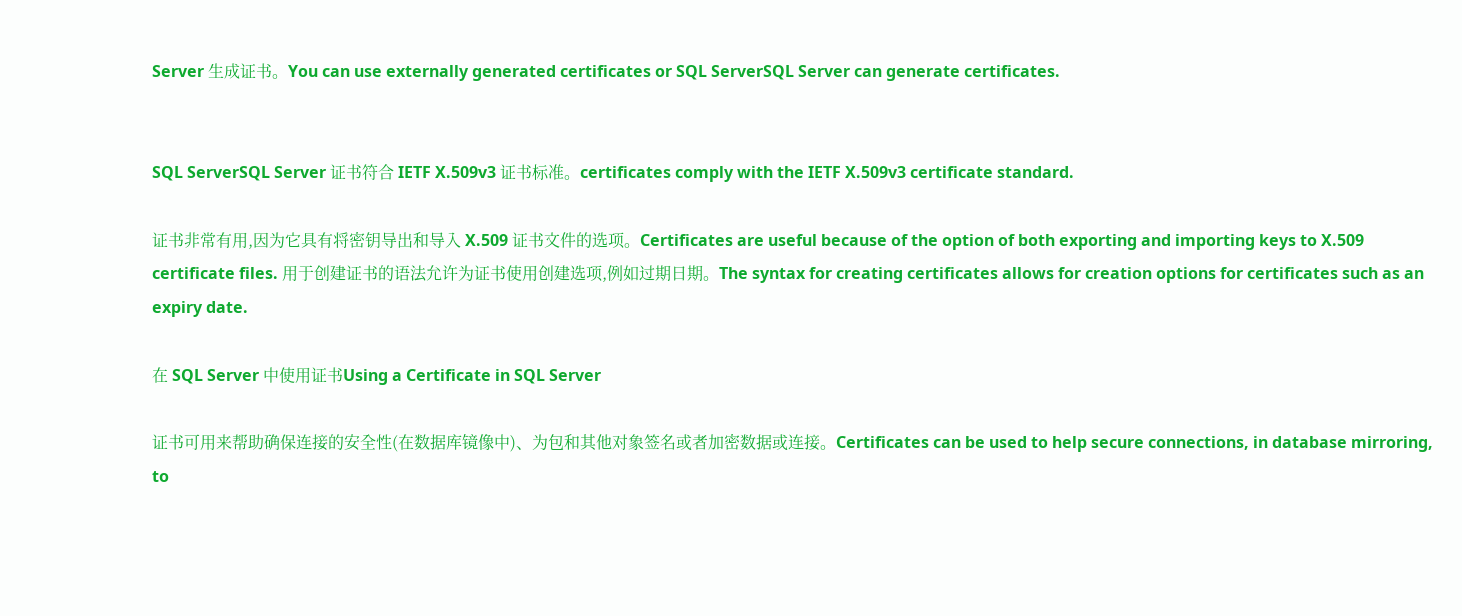Server 生成证书。You can use externally generated certificates or SQL ServerSQL Server can generate certificates.


SQL ServerSQL Server 证书符合 IETF X.509v3 证书标准。certificates comply with the IETF X.509v3 certificate standard.

证书非常有用,因为它具有将密钥导出和导入 X.509 证书文件的选项。Certificates are useful because of the option of both exporting and importing keys to X.509 certificate files. 用于创建证书的语法允许为证书使用创建选项,例如过期日期。The syntax for creating certificates allows for creation options for certificates such as an expiry date.

在 SQL Server 中使用证书Using a Certificate in SQL Server

证书可用来帮助确保连接的安全性(在数据库镜像中)、为包和其他对象签名或者加密数据或连接。Certificates can be used to help secure connections, in database mirroring, to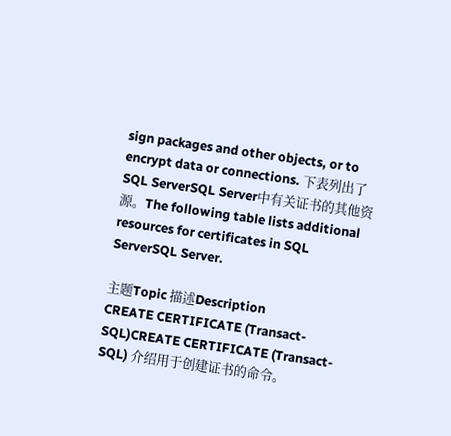sign packages and other objects, or to encrypt data or connections. 下表列出了 SQL ServerSQL Server中有关证书的其他资源。The following table lists additional resources for certificates in SQL ServerSQL Server.

主题Topic 描述Description
CREATE CERTIFICATE (Transact-SQL)CREATE CERTIFICATE (Transact-SQL) 介绍用于创建证书的命令。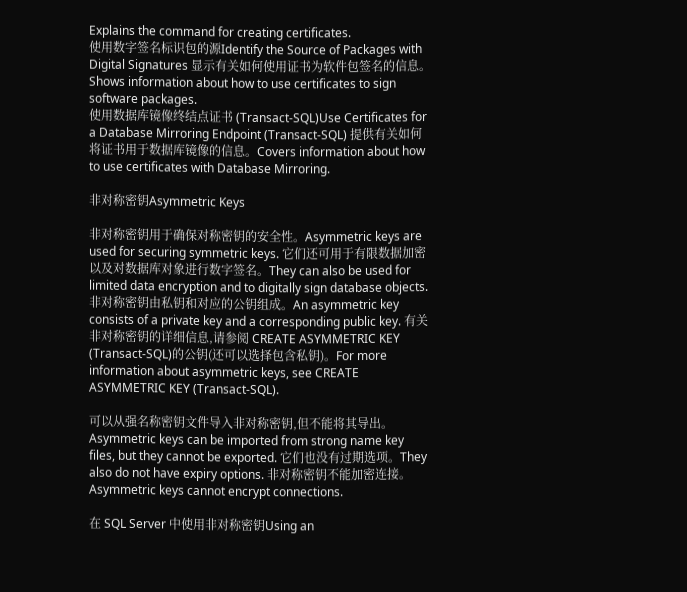Explains the command for creating certificates.
使用数字签名标识包的源Identify the Source of Packages with Digital Signatures 显示有关如何使用证书为软件包签名的信息。Shows information about how to use certificates to sign software packages.
使用数据库镜像终结点证书 (Transact-SQL)Use Certificates for a Database Mirroring Endpoint (Transact-SQL) 提供有关如何将证书用于数据库镜像的信息。Covers information about how to use certificates with Database Mirroring.

非对称密钥Asymmetric Keys

非对称密钥用于确保对称密钥的安全性。Asymmetric keys are used for securing symmetric keys. 它们还可用于有限数据加密以及对数据库对象进行数字签名。They can also be used for limited data encryption and to digitally sign database objects. 非对称密钥由私钥和对应的公钥组成。An asymmetric key consists of a private key and a corresponding public key. 有关非对称密钥的详细信息,请参阅 CREATE ASYMMETRIC KEY (Transact-SQL)的公钥(还可以选择包含私钥)。For more information about asymmetric keys, see CREATE ASYMMETRIC KEY (Transact-SQL).

可以从强名称密钥文件导入非对称密钥,但不能将其导出。Asymmetric keys can be imported from strong name key files, but they cannot be exported. 它们也没有过期选项。They also do not have expiry options. 非对称密钥不能加密连接。Asymmetric keys cannot encrypt connections.

在 SQL Server 中使用非对称密钥Using an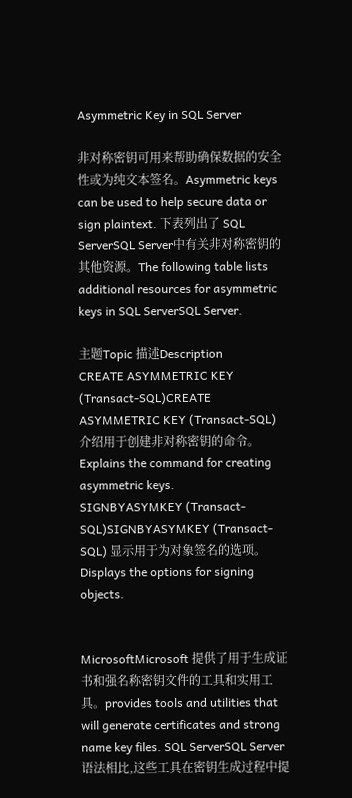Asymmetric Key in SQL Server

非对称密钥可用来帮助确保数据的安全性或为纯文本签名。Asymmetric keys can be used to help secure data or sign plaintext. 下表列出了 SQL ServerSQL Server中有关非对称密钥的其他资源。The following table lists additional resources for asymmetric keys in SQL ServerSQL Server.

主题Topic 描述Description
CREATE ASYMMETRIC KEY (Transact-SQL)CREATE ASYMMETRIC KEY (Transact-SQL) 介绍用于创建非对称密钥的命令。Explains the command for creating asymmetric keys.
SIGNBYASYMKEY (Transact-SQL)SIGNBYASYMKEY (Transact-SQL) 显示用于为对象签名的选项。Displays the options for signing objects.


MicrosoftMicrosoft 提供了用于生成证书和强名称密钥文件的工具和实用工具。provides tools and utilities that will generate certificates and strong name key files. SQL ServerSQL Server 语法相比,这些工具在密钥生成过程中提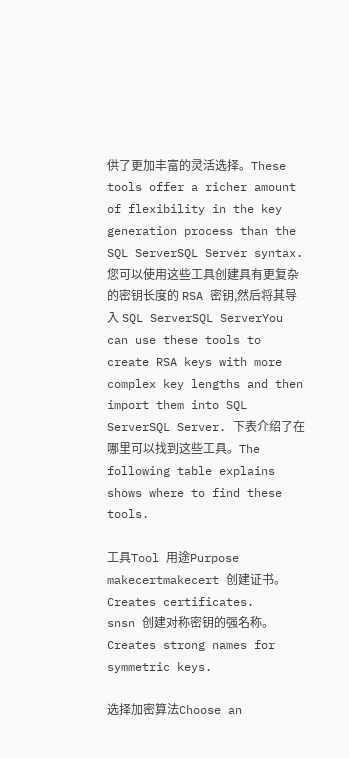供了更加丰富的灵活选择。These tools offer a richer amount of flexibility in the key generation process than the SQL ServerSQL Server syntax. 您可以使用这些工具创建具有更复杂的密钥长度的 RSA 密钥,然后将其导入 SQL ServerSQL ServerYou can use these tools to create RSA keys with more complex key lengths and then import them into SQL ServerSQL Server. 下表介绍了在哪里可以找到这些工具。The following table explains shows where to find these tools.

工具Tool 用途Purpose
makecertmakecert 创建证书。Creates certificates.
snsn 创建对称密钥的强名称。Creates strong names for symmetric keys.

选择加密算法Choose an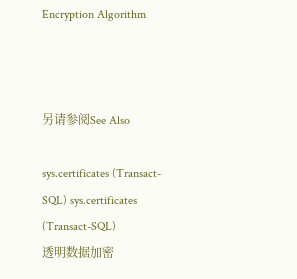Encryption Algorithm



另请参阅See Also

sys.certificates (Transact-SQL) sys.certificates (Transact-SQL)
透明数据加密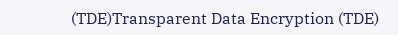(TDE)Transparent Data Encryption (TDE)